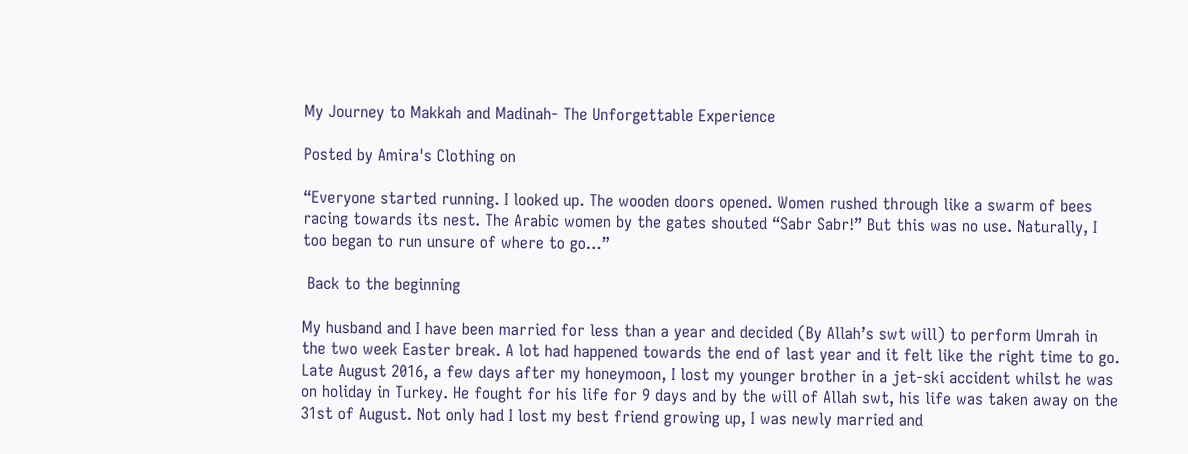My Journey to Makkah and Madinah- The Unforgettable Experience

Posted by Amira's Clothing on

“Everyone started running. I looked up. The wooden doors opened. Women rushed through like a swarm of bees racing towards its nest. The Arabic women by the gates shouted “Sabr Sabr!” But this was no use. Naturally, I too began to run unsure of where to go…”

 Back to the beginning

My husband and I have been married for less than a year and decided (By Allah’s swt will) to perform Umrah in the two week Easter break. A lot had happened towards the end of last year and it felt like the right time to go. Late August 2016, a few days after my honeymoon, I lost my younger brother in a jet-ski accident whilst he was on holiday in Turkey. He fought for his life for 9 days and by the will of Allah swt, his life was taken away on the 31st of August. Not only had I lost my best friend growing up, I was newly married and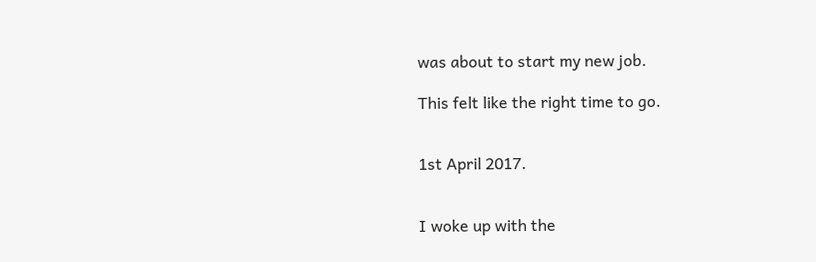was about to start my new job.

This felt like the right time to go.


1st April 2017.


I woke up with the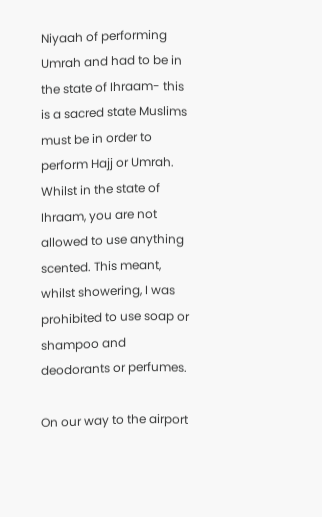Niyaah of performing Umrah and had to be in the state of Ihraam- this is a sacred state Muslims must be in order to perform Hajj or Umrah. Whilst in the state of Ihraam, you are not allowed to use anything scented. This meant, whilst showering, I was prohibited to use soap or shampoo and deodorants or perfumes.

On our way to the airport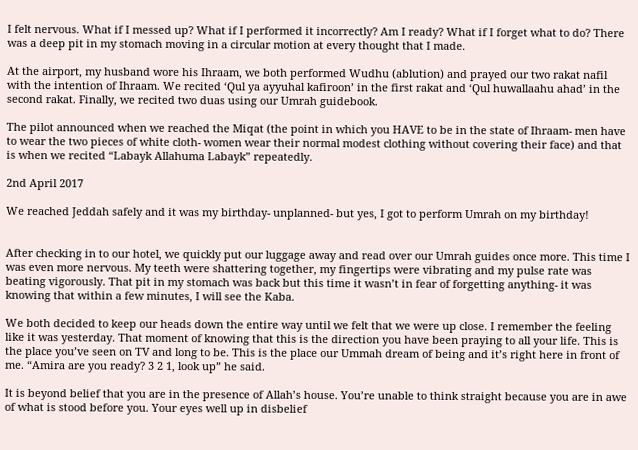I felt nervous. What if I messed up? What if I performed it incorrectly? Am I ready? What if I forget what to do? There was a deep pit in my stomach moving in a circular motion at every thought that I made.

At the airport, my husband wore his Ihraam, we both performed Wudhu (ablution) and prayed our two rakat nafil with the intention of Ihraam. We recited ‘Qul ya ayyuhal kafiroon’ in the first rakat and ‘Qul huwallaahu ahad’ in the second rakat. Finally, we recited two duas using our Umrah guidebook.

The pilot announced when we reached the Miqat (the point in which you HAVE to be in the state of Ihraam- men have to wear the two pieces of white cloth- women wear their normal modest clothing without covering their face) and that is when we recited “Labayk Allahuma Labayk” repeatedly.

2nd April 2017

We reached Jeddah safely and it was my birthday- unplanned- but yes, I got to perform Umrah on my birthday!


After checking in to our hotel, we quickly put our luggage away and read over our Umrah guides once more. This time I was even more nervous. My teeth were shattering together, my fingertips were vibrating and my pulse rate was beating vigorously. That pit in my stomach was back but this time it wasn’t in fear of forgetting anything- it was knowing that within a few minutes, I will see the Kaba.

We both decided to keep our heads down the entire way until we felt that we were up close. I remember the feeling like it was yesterday. That moment of knowing that this is the direction you have been praying to all your life. This is the place you’ve seen on TV and long to be. This is the place our Ummah dream of being and it’s right here in front of me. “Amira are you ready? 3 2 1, look up” he said.

It is beyond belief that you are in the presence of Allah’s house. You’re unable to think straight because you are in awe of what is stood before you. Your eyes well up in disbelief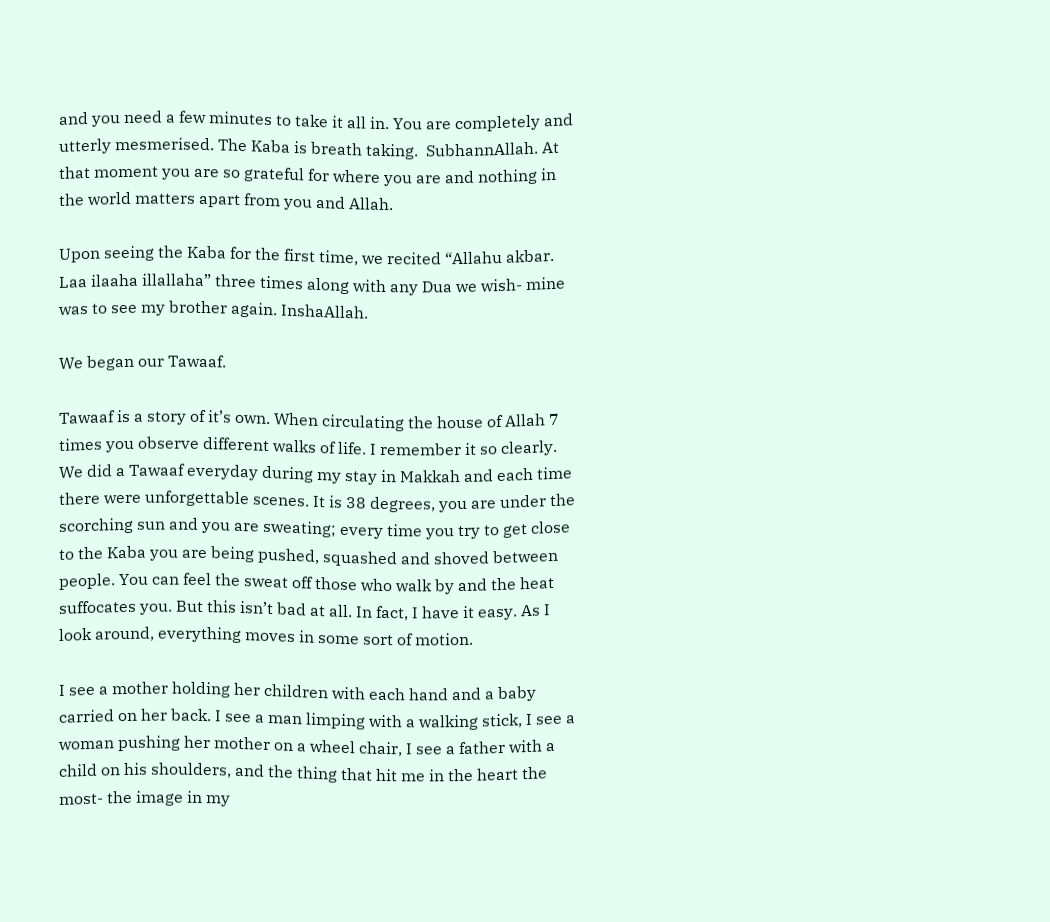and you need a few minutes to take it all in. You are completely and utterly mesmerised. The Kaba is breath taking.  SubhannAllah. At that moment you are so grateful for where you are and nothing in the world matters apart from you and Allah.

Upon seeing the Kaba for the first time, we recited “Allahu akbar. Laa ilaaha illallaha” three times along with any Dua we wish- mine was to see my brother again. InshaAllah.

We began our Tawaaf.

Tawaaf is a story of it’s own. When circulating the house of Allah 7 times you observe different walks of life. I remember it so clearly. We did a Tawaaf everyday during my stay in Makkah and each time there were unforgettable scenes. It is 38 degrees, you are under the scorching sun and you are sweating; every time you try to get close to the Kaba you are being pushed, squashed and shoved between people. You can feel the sweat off those who walk by and the heat suffocates you. But this isn’t bad at all. In fact, I have it easy. As I look around, everything moves in some sort of motion.

I see a mother holding her children with each hand and a baby carried on her back. I see a man limping with a walking stick, I see a woman pushing her mother on a wheel chair, I see a father with a child on his shoulders, and the thing that hit me in the heart the most- the image in my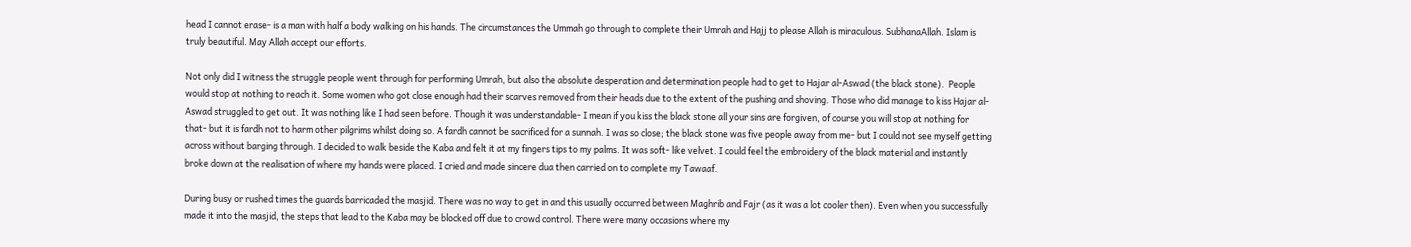head I cannot erase- is a man with half a body walking on his hands. The circumstances the Ummah go through to complete their Umrah and Hajj to please Allah is miraculous. SubhanaAllah. Islam is truly beautiful. May Allah accept our efforts.

Not only did I witness the struggle people went through for performing Umrah, but also the absolute desperation and determination people had to get to Hajar al-Aswad (the black stone).  People would stop at nothing to reach it. Some women who got close enough had their scarves removed from their heads due to the extent of the pushing and shoving. Those who did manage to kiss Hajar al-Aswad struggled to get out. It was nothing like I had seen before. Though it was understandable- I mean if you kiss the black stone all your sins are forgiven, of course you will stop at nothing for that- but it is fardh not to harm other pilgrims whilst doing so. A fardh cannot be sacrificed for a sunnah. I was so close; the black stone was five people away from me- but I could not see myself getting across without barging through. I decided to walk beside the Kaba and felt it at my fingers tips to my palms. It was soft- like velvet. I could feel the embroidery of the black material and instantly broke down at the realisation of where my hands were placed. I cried and made sincere dua then carried on to complete my Tawaaf.

During busy or rushed times the guards barricaded the masjid. There was no way to get in and this usually occurred between Maghrib and Fajr (as it was a lot cooler then). Even when you successfully made it into the masjid, the steps that lead to the Kaba may be blocked off due to crowd control. There were many occasions where my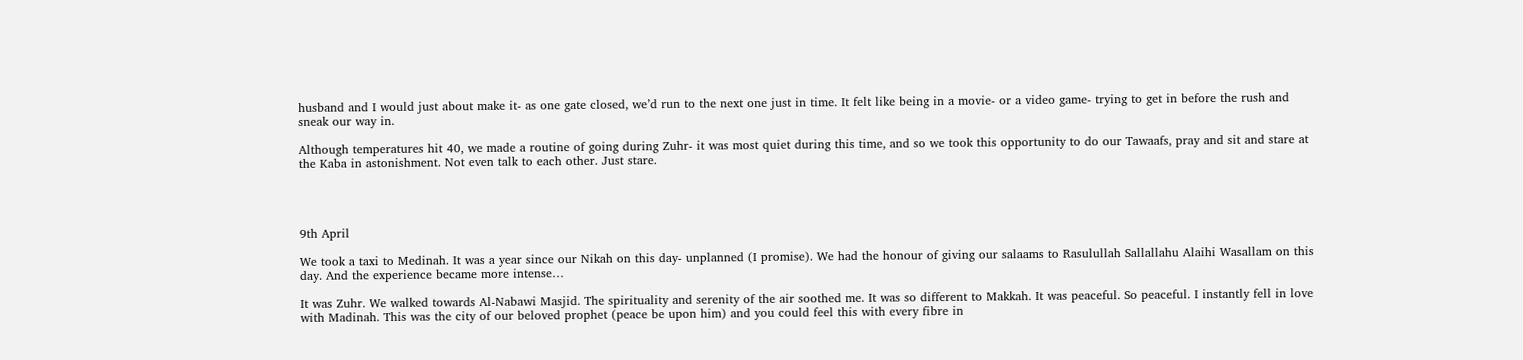husband and I would just about make it- as one gate closed, we’d run to the next one just in time. It felt like being in a movie- or a video game- trying to get in before the rush and sneak our way in.

Although temperatures hit 40, we made a routine of going during Zuhr- it was most quiet during this time, and so we took this opportunity to do our Tawaafs, pray and sit and stare at the Kaba in astonishment. Not even talk to each other. Just stare.




9th April

We took a taxi to Medinah. It was a year since our Nikah on this day- unplanned (I promise). We had the honour of giving our salaams to Rasulullah Sallallahu Alaihi Wasallam on this day. And the experience became more intense…

It was Zuhr. We walked towards Al-Nabawi Masjid. The spirituality and serenity of the air soothed me. It was so different to Makkah. It was peaceful. So peaceful. I instantly fell in love with Madinah. This was the city of our beloved prophet (peace be upon him) and you could feel this with every fibre in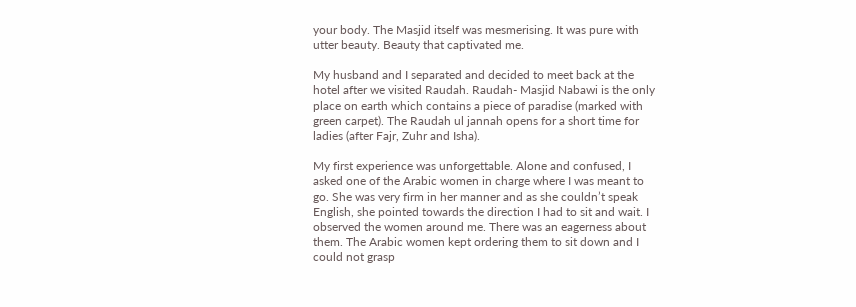your body. The Masjid itself was mesmerising. It was pure with utter beauty. Beauty that captivated me.

My husband and I separated and decided to meet back at the hotel after we visited Raudah. Raudah- Masjid Nabawi is the only place on earth which contains a piece of paradise (marked with green carpet). The Raudah ul jannah opens for a short time for ladies (after Fajr, Zuhr and Isha).

My first experience was unforgettable. Alone and confused, I asked one of the Arabic women in charge where I was meant to go. She was very firm in her manner and as she couldn’t speak English, she pointed towards the direction I had to sit and wait. I observed the women around me. There was an eagerness about them. The Arabic women kept ordering them to sit down and I could not grasp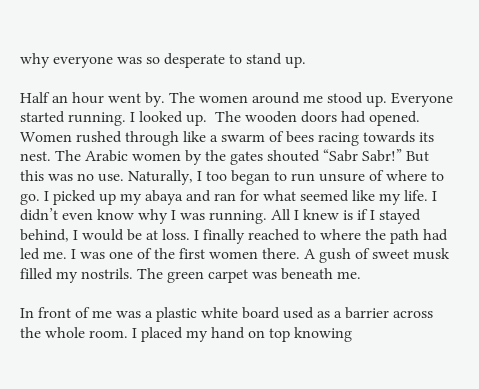why everyone was so desperate to stand up.

Half an hour went by. The women around me stood up. Everyone started running. I looked up.  The wooden doors had opened. Women rushed through like a swarm of bees racing towards its nest. The Arabic women by the gates shouted “Sabr Sabr!” But this was no use. Naturally, I too began to run unsure of where to go. I picked up my abaya and ran for what seemed like my life. I didn’t even know why I was running. All I knew is if I stayed behind, I would be at loss. I finally reached to where the path had led me. I was one of the first women there. A gush of sweet musk filled my nostrils. The green carpet was beneath me.

In front of me was a plastic white board used as a barrier across the whole room. I placed my hand on top knowing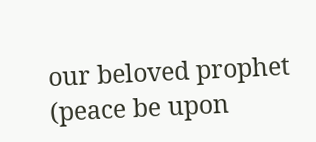our beloved prophet (peace be upon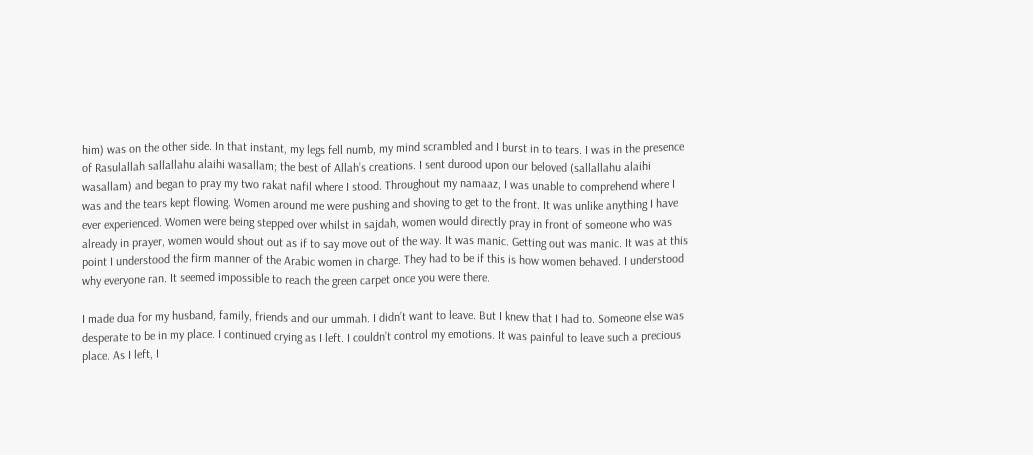him) was on the other side. In that instant, my legs fell numb, my mind scrambled and I burst in to tears. I was in the presence of Rasulallah sallallahu alaihi wasallam; the best of Allah’s creations. I sent durood upon our beloved (sallallahu alaihi wasallam) and began to pray my two rakat nafil where I stood. Throughout my namaaz, I was unable to comprehend where I was and the tears kept flowing. Women around me were pushing and shoving to get to the front. It was unlike anything I have ever experienced. Women were being stepped over whilst in sajdah, women would directly pray in front of someone who was already in prayer, women would shout out as if to say move out of the way. It was manic. Getting out was manic. It was at this point I understood the firm manner of the Arabic women in charge. They had to be if this is how women behaved. I understood why everyone ran. It seemed impossible to reach the green carpet once you were there.

I made dua for my husband, family, friends and our ummah. I didn’t want to leave. But I knew that I had to. Someone else was desperate to be in my place. I continued crying as I left. I couldn’t control my emotions. It was painful to leave such a precious place. As I left, I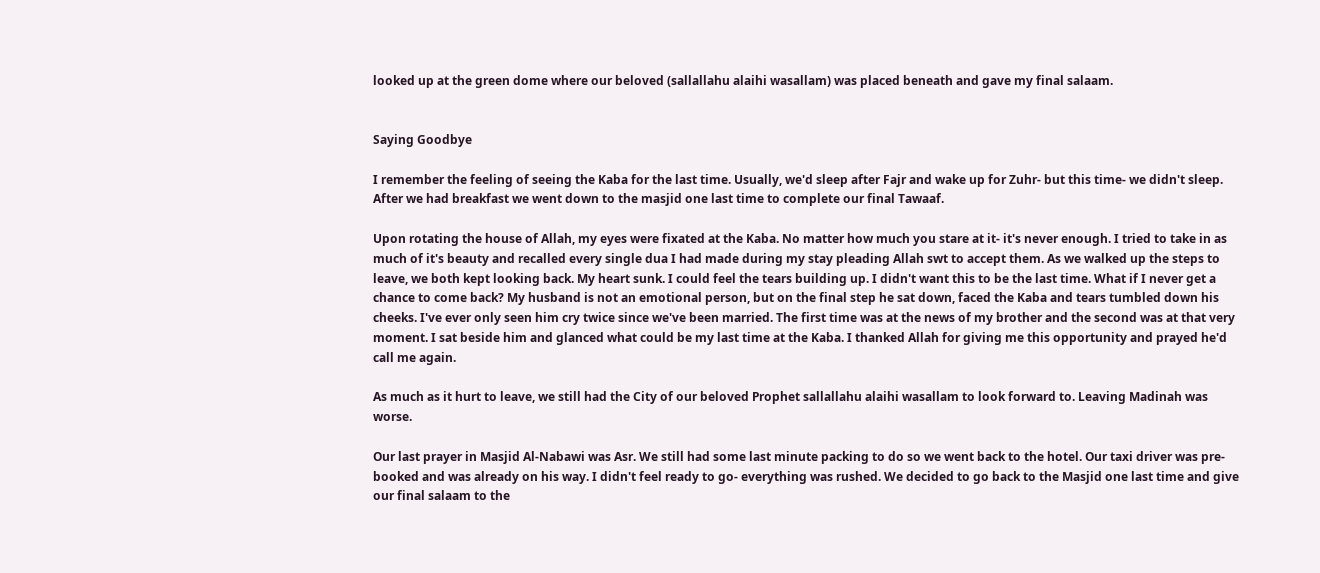looked up at the green dome where our beloved (sallallahu alaihi wasallam) was placed beneath and gave my final salaam.


Saying Goodbye

I remember the feeling of seeing the Kaba for the last time. Usually, we'd sleep after Fajr and wake up for Zuhr- but this time- we didn't sleep. After we had breakfast we went down to the masjid one last time to complete our final Tawaaf.

Upon rotating the house of Allah, my eyes were fixated at the Kaba. No matter how much you stare at it- it's never enough. I tried to take in as much of it's beauty and recalled every single dua I had made during my stay pleading Allah swt to accept them. As we walked up the steps to leave, we both kept looking back. My heart sunk. I could feel the tears building up. I didn't want this to be the last time. What if I never get a chance to come back? My husband is not an emotional person, but on the final step he sat down, faced the Kaba and tears tumbled down his cheeks. I've ever only seen him cry twice since we've been married. The first time was at the news of my brother and the second was at that very moment. I sat beside him and glanced what could be my last time at the Kaba. I thanked Allah for giving me this opportunity and prayed he'd call me again.

As much as it hurt to leave, we still had the City of our beloved Prophet sallallahu alaihi wasallam to look forward to. Leaving Madinah was worse.

Our last prayer in Masjid Al-Nabawi was Asr. We still had some last minute packing to do so we went back to the hotel. Our taxi driver was pre-booked and was already on his way. I didn't feel ready to go- everything was rushed. We decided to go back to the Masjid one last time and give our final salaam to the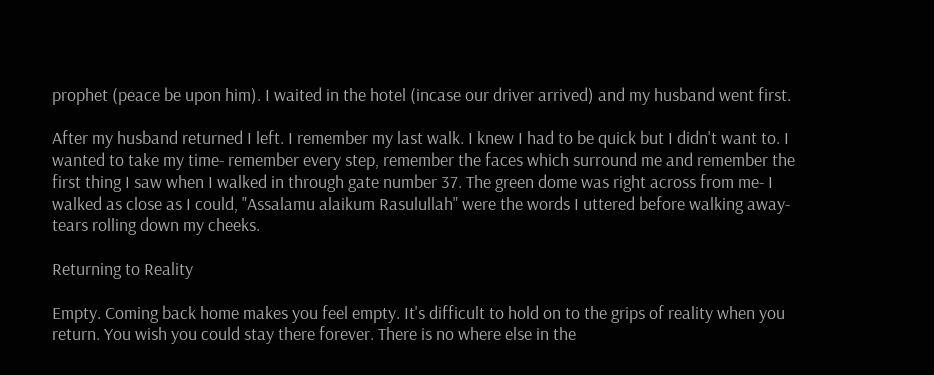prophet (peace be upon him). I waited in the hotel (incase our driver arrived) and my husband went first.

After my husband returned I left. I remember my last walk. I knew I had to be quick but I didn't want to. I wanted to take my time- remember every step, remember the faces which surround me and remember the first thing I saw when I walked in through gate number 37. The green dome was right across from me- I walked as close as I could, "Assalamu alaikum Rasulullah" were the words I uttered before walking away- tears rolling down my cheeks.

Returning to Reality

Empty. Coming back home makes you feel empty. It's difficult to hold on to the grips of reality when you return. You wish you could stay there forever. There is no where else in the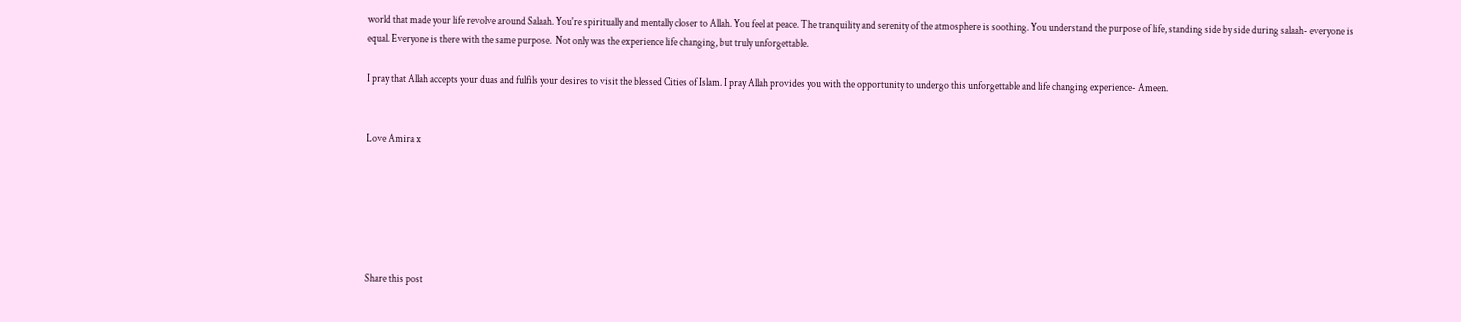world that made your life revolve around Salaah. You're spiritually and mentally closer to Allah. You feel at peace. The tranquility and serenity of the atmosphere is soothing. You understand the purpose of life, standing side by side during salaah- everyone is equal. Everyone is there with the same purpose.  Not only was the experience life changing, but truly unforgettable.

I pray that Allah accepts your duas and fulfils your desires to visit the blessed Cities of Islam. I pray Allah provides you with the opportunity to undergo this unforgettable and life changing experience- Ameen.


Love Amira x






Share this post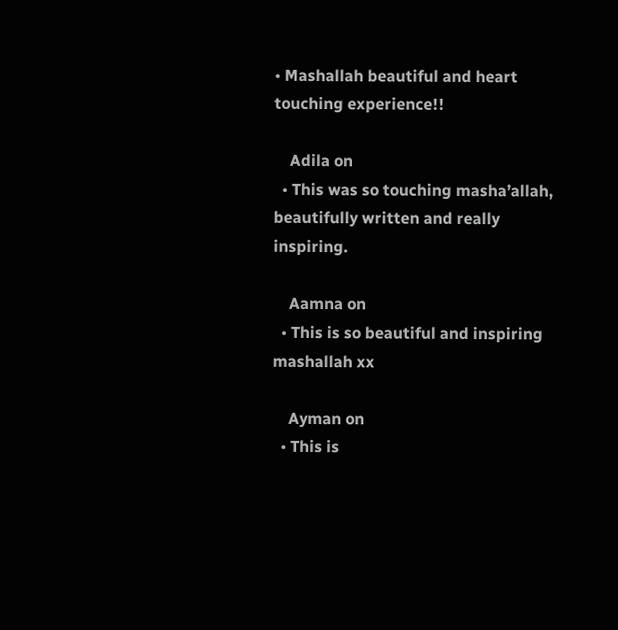• Mashallah beautiful and heart touching experience!!

    Adila on
  • This was so touching masha’allah, beautifully written and really inspiring.

    Aamna on
  • This is so beautiful and inspiring mashallah xx

    Ayman on
  • This is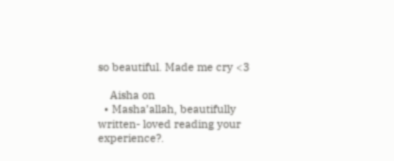so beautiful. Made me cry <3

    Aisha on
  • Masha’allah, beautifully written- loved reading your experience?.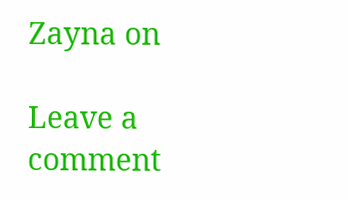Zayna on

Leave a comment